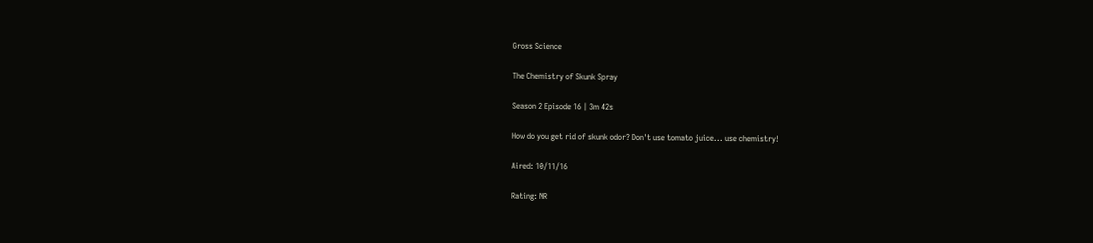Gross Science

The Chemistry of Skunk Spray

Season 2 Episode 16 | 3m 42s

How do you get rid of skunk odor? Don't use tomato juice... use chemistry!

Aired: 10/11/16

Rating: NR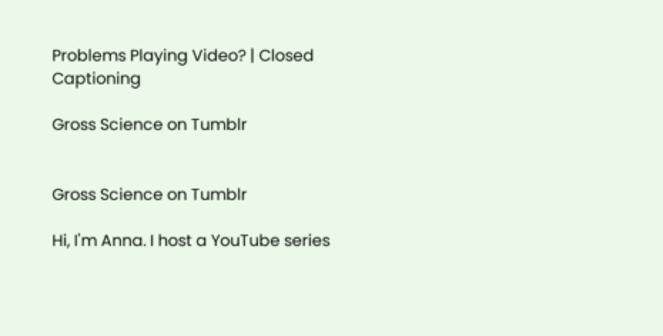Problems Playing Video? | Closed Captioning

Gross Science on Tumblr


Gross Science on Tumblr

Hi, I'm Anna. I host a YouTube series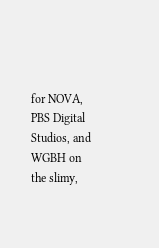for NOVA, PBS Digital Studios, and WGBH on the slimy,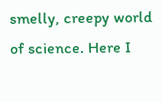smelly, creepy world of science. Here I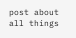post about all things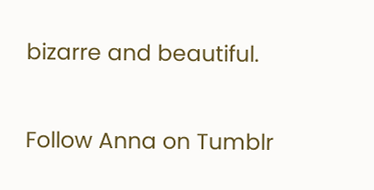bizarre and beautiful.

Follow Anna on Tumblr